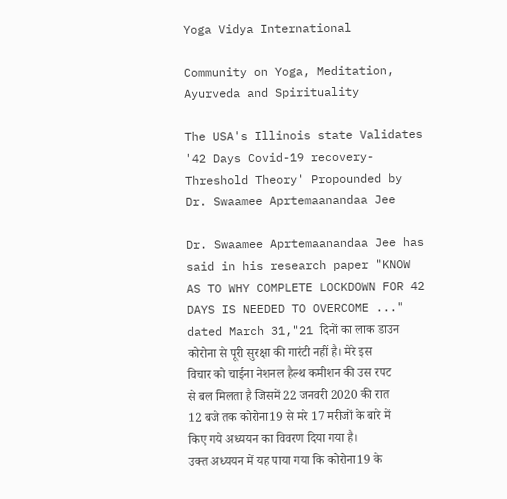Yoga Vidya International

Community on Yoga, Meditation, Ayurveda and Spirituality

The USA's Illinois state Validates '42 Days Covid-19 recovery-Threshold Theory' Propounded by Dr. Swaamee Aprtemaanandaa Jee

Dr. Swaamee Aprtemaanandaa Jee has said in his research paper "KNOW AS TO WHY COMPLETE LOCKDOWN FOR 42 DAYS IS NEEDED TO OVERCOME ..." dated March 31,"21 दिनों का लाक डाउन कोरोना से पूरी सुरक्षा की गारंटी नहीं है। मेरे इस विचार को चाईना नेशनल हैल्थ कमीशन की उस रपट से बल मिलता है जिसमें 22 जनवरी 2020 की रात 12 बजे तक कोरोना19 से मरे 17 मरीजों के बारे में किए गये अध्ययन का विवरण दिया गया है।
उक्त अध्ययन में यह पाया गया कि कोरोना19 के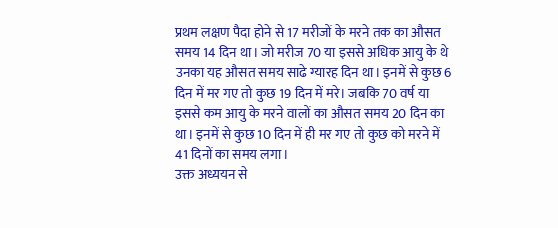प्रथम लक्षण पैदा होने से 17 मरीजों के मरने तक का औसत समय 14 दिन था। जो मरीज 70 या इससे अधिक आयु के थे उनका यह औसत समय साढे ग्यारह दिन था। इनमें से कुछ 6 दिन में मर गए तो कुछ 19 दिन में मरे। जबकि 70 वर्ष या इससे कम आयु के मरने वालों का औसत समय 20 दिन का था। इनमें से कुछ 10 दिन में ही मर गए तो कुछ को मरने में 41 दिनों का समय लगा।
उक्त अध्ययन से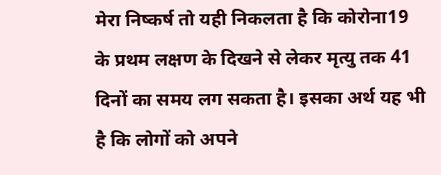मेरा निष्कर्ष तो यही निकलता है कि कोरोना19 के प्रथम लक्षण के दिखने से लेकर मृत्यु तक 41 दिनों का समय लग सकता है। इसका अर्थ यह भी है कि लोगों को अपने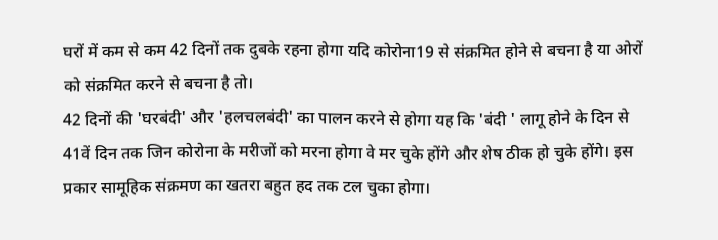घरों में कम से कम 42 दिनों तक दुबके रहना होगा यदि कोरोना19 से संक्रमित होने से बचना है या ओरों को संक्रमित करने से बचना है तो।
42 दिनों की 'घरबंदी' और 'हलचलबंदी' का पालन करने से होगा यह कि 'बंदी ' लागू होने के दिन से 41वें दिन तक जिन कोरोना के मरीजों को मरना होगा वे मर चुके होंगे और शेष ठीक हो चुके होंगे। इस प्रकार सामूहिक संक्रमण का खतरा बहुत हद तक टल चुका होगा।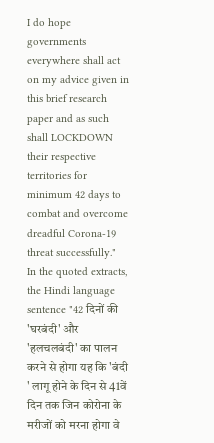I do hope governments everywhere shall act on my advice given in this brief research paper and as such shall LOCKDOWN their respective territories for minimum 42 days to combat and overcome dreadful Corona-19 threat successfully."
In the quoted extracts, the Hindi language sentence "42 दिनों की 'घरबंदी' और 'हलचलबंदी' का पालन करने से होगा यह कि 'बंदी ' लागू होने के दिन से 41वें दिन तक जिन कोरोना के मरीजों को मरना होगा वे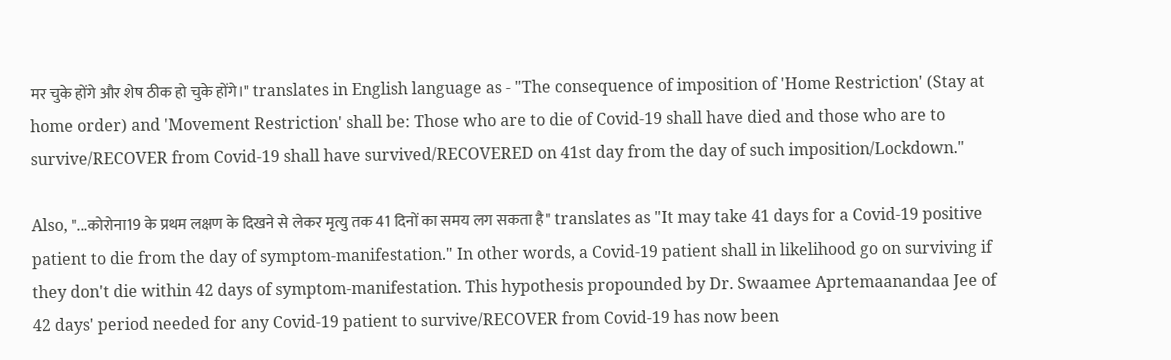मर चुके होंगे और शेष ठीक हो चुके होंगे।" translates in English language as - "The consequence of imposition of 'Home Restriction' (Stay at home order) and 'Movement Restriction' shall be: Those who are to die of Covid-19 shall have died and those who are to survive/RECOVER from Covid-19 shall have survived/RECOVERED on 41st day from the day of such imposition/Lockdown."

Also, "...कोरोना19 के प्रथम लक्षण के दिखने से लेकर मृत्यु तक 41 दिनों का समय लग सकता है" translates as "It may take 41 days for a Covid-19 positive patient to die from the day of symptom-manifestation." In other words, a Covid-19 patient shall in likelihood go on surviving if they don't die within 42 days of symptom-manifestation. This hypothesis propounded by Dr. Swaamee Aprtemaanandaa Jee of 42 days' period needed for any Covid-19 patient to survive/RECOVER from Covid-19 has now been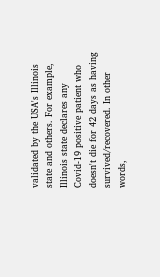validated by the USA's Illinois state and others. For example, Illinois state declares any Covid-19 positive patient who doesn't die for 42 days as having survived/recovered. In other words,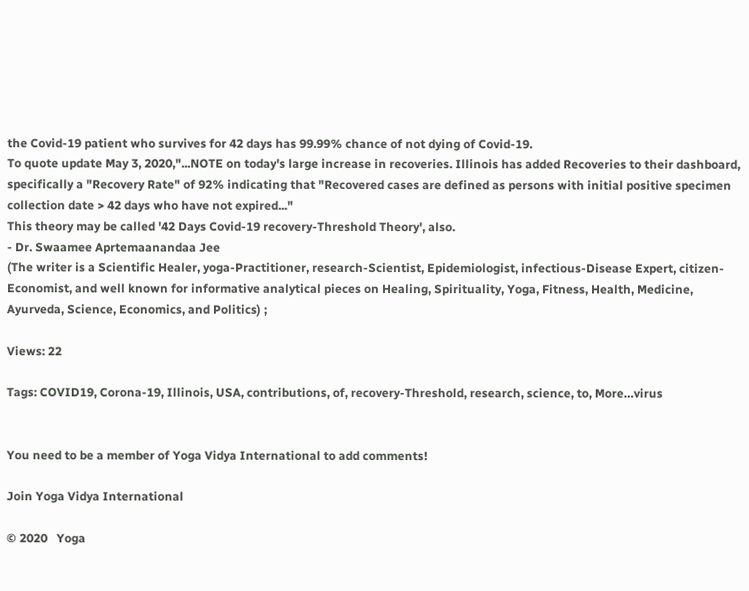the Covid-19 patient who survives for 42 days has 99.99% chance of not dying of Covid-19.
To quote update May 3, 2020,"...NOTE on today's large increase in recoveries. Illinois has added Recoveries to their dashboard, specifically a "Recovery Rate" of 92% indicating that "Recovered cases are defined as persons with initial positive specimen collection date > 42 days who have not expired..."
This theory may be called '42 Days Covid-19 recovery-Threshold Theory', also.
- Dr. Swaamee Aprtemaanandaa Jee
(The writer is a Scientific Healer, yoga-Practitioner, research-Scientist, Epidemiologist, infectious-Disease Expert, citizen-Economist, and well known for informative analytical pieces on Healing, Spirituality, Yoga, Fitness, Health, Medicine, Ayurveda, Science, Economics, and Politics) ;

Views: 22

Tags: COVID19, Corona-19, Illinois, USA, contributions, of, recovery-Threshold, research, science, to, More…virus


You need to be a member of Yoga Vidya International to add comments!

Join Yoga Vidya International

© 2020   Yoga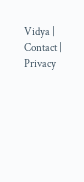Vidya | Contact | Privacy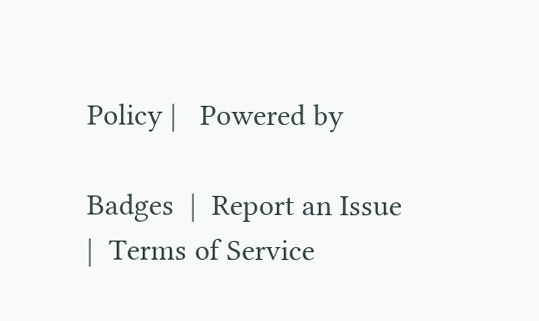Policy |   Powered by

Badges  |  Report an Issue  |  Terms of Service